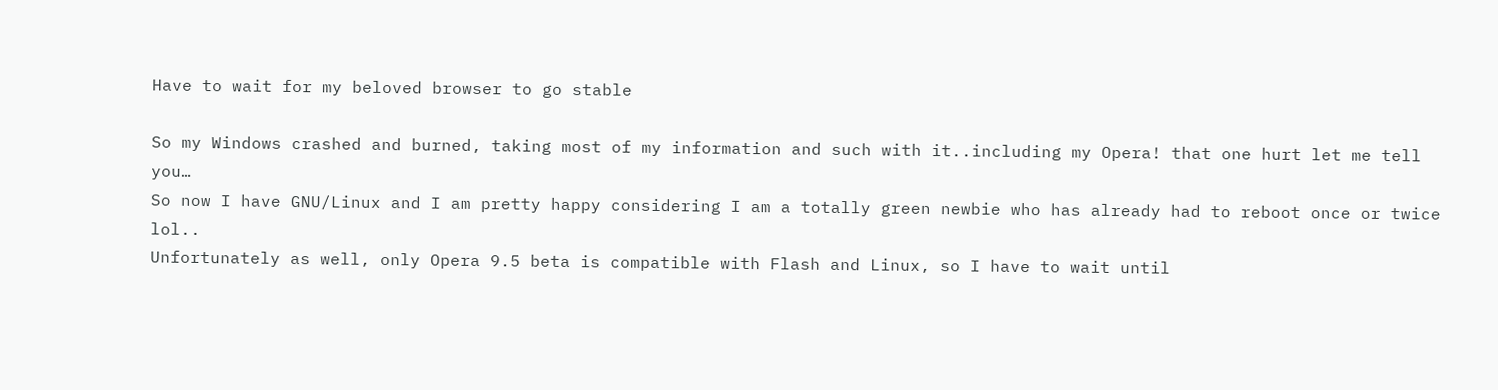Have to wait for my beloved browser to go stable

So my Windows crashed and burned, taking most of my information and such with it..including my Opera! that one hurt let me tell you…
So now I have GNU/Linux and I am pretty happy considering I am a totally green newbie who has already had to reboot once or twice lol..
Unfortunately as well, only Opera 9.5 beta is compatible with Flash and Linux, so I have to wait until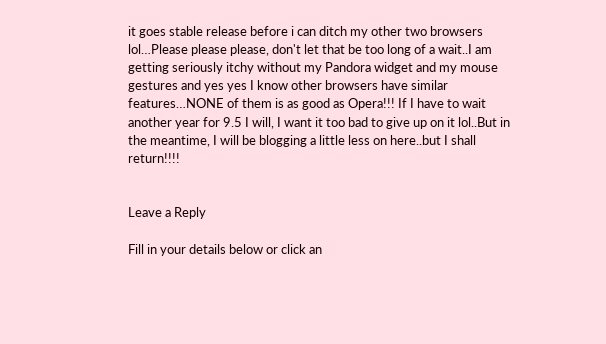it goes stable release before i can ditch my other two browsers lol…Please please please, don't let that be too long of a wait..I am getting seriously itchy without my Pandora widget and my mouse gestures and yes yes I know other browsers have similar features…NONE of them is as good as Opera!!! If I have to wait another year for 9.5 I will, I want it too bad to give up on it lol..But in the meantime, I will be blogging a little less on here..but I shall return!!!!


Leave a Reply

Fill in your details below or click an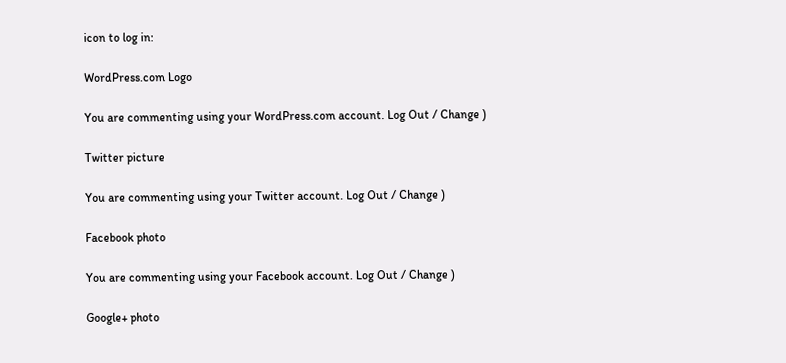icon to log in:

WordPress.com Logo

You are commenting using your WordPress.com account. Log Out / Change )

Twitter picture

You are commenting using your Twitter account. Log Out / Change )

Facebook photo

You are commenting using your Facebook account. Log Out / Change )

Google+ photo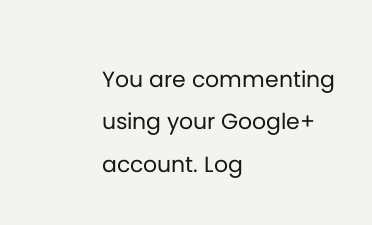You are commenting using your Google+ account. Log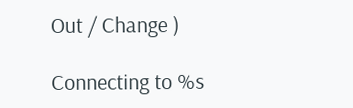Out / Change )

Connecting to %s